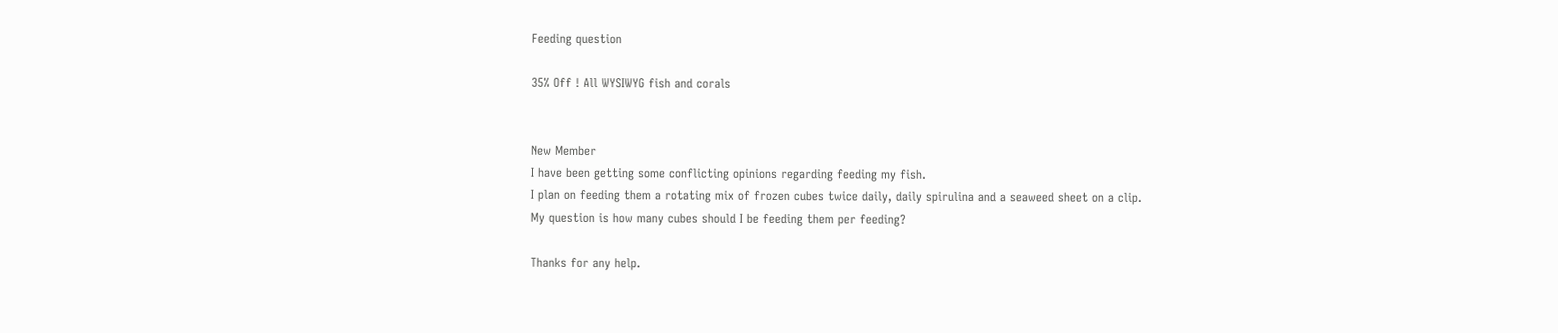Feeding question

35% Off ! All WYSIWYG fish and corals


New Member
I have been getting some conflicting opinions regarding feeding my fish.
I plan on feeding them a rotating mix of frozen cubes twice daily, daily spirulina and a seaweed sheet on a clip.
My question is how many cubes should I be feeding them per feeding?

Thanks for any help.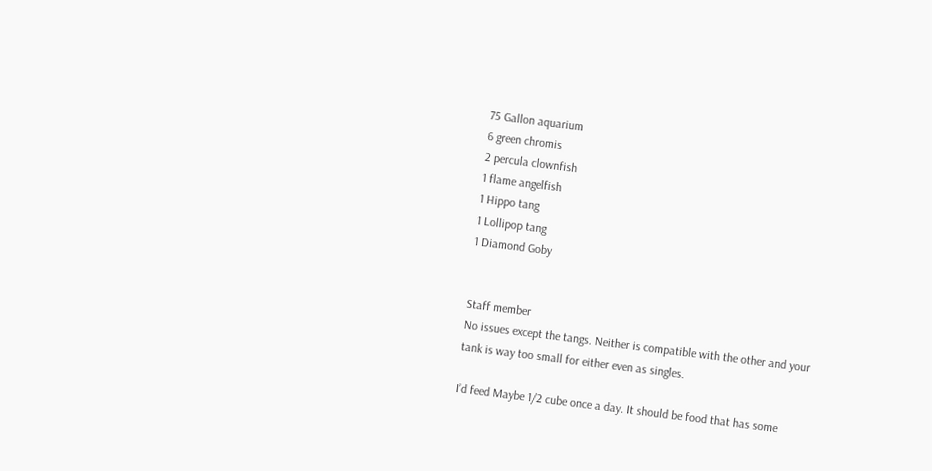75 Gallon aquarium
6 green chromis
2 percula clownfish
1 flame angelfish
1 Hippo tang
1 Lollipop tang
1 Diamond Goby


Staff member
No issues except the tangs. Neither is compatible with the other and your tank is way too small for either even as singles.

I’d feed Maybe 1/2 cube once a day. It should be food that has some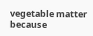vegetable matter because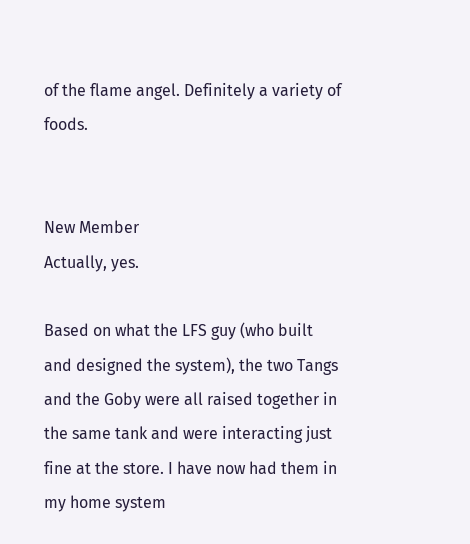of the flame angel. Definitely a variety of foods.


New Member
Actually, yes.

Based on what the LFS guy (who built and designed the system), the two Tangs and the Goby were all raised together in the same tank and were interacting just fine at the store. I have now had them in my home system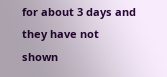for about 3 days and they have not shown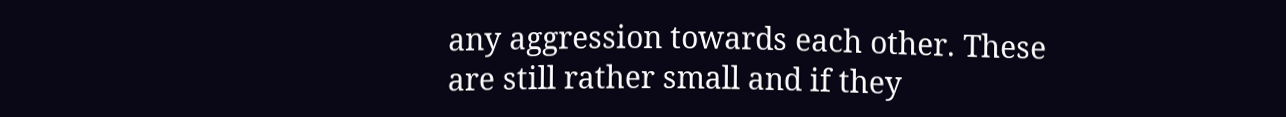any aggression towards each other. These are still rather small and if they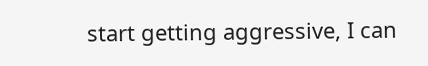start getting aggressive, I can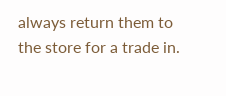always return them to the store for a trade in.